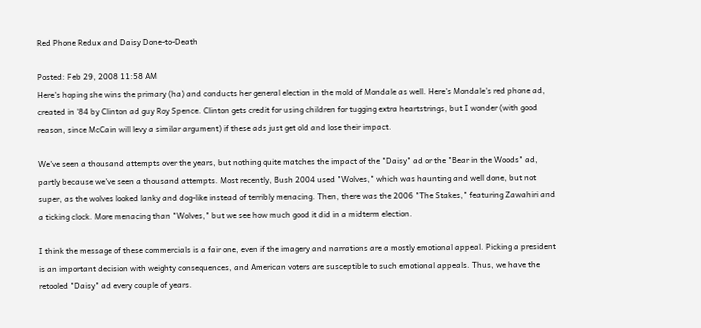Red Phone Redux and Daisy Done-to-Death

Posted: Feb 29, 2008 11:58 AM
Here's hoping she wins the primary (ha) and conducts her general election in the mold of Mondale as well. Here's Mondale's red phone ad, created in '84 by Clinton ad guy Roy Spence. Clinton gets credit for using children for tugging extra heartstrings, but I wonder (with good reason, since McCain will levy a similar argument) if these ads just get old and lose their impact.

We've seen a thousand attempts over the years, but nothing quite matches the impact of the "Daisy" ad or the "Bear in the Woods" ad, partly because we've seen a thousand attempts. Most recently, Bush 2004 used "Wolves," which was haunting and well done, but not super, as the wolves looked lanky and dog-like instead of terribly menacing. Then, there was the 2006 "The Stakes," featuring Zawahiri and a ticking clock. More menacing than "Wolves," but we see how much good it did in a midterm election.

I think the message of these commercials is a fair one, even if the imagery and narrations are a mostly emotional appeal. Picking a president is an important decision with weighty consequences, and American voters are susceptible to such emotional appeals. Thus, we have the retooled "Daisy" ad every couple of years.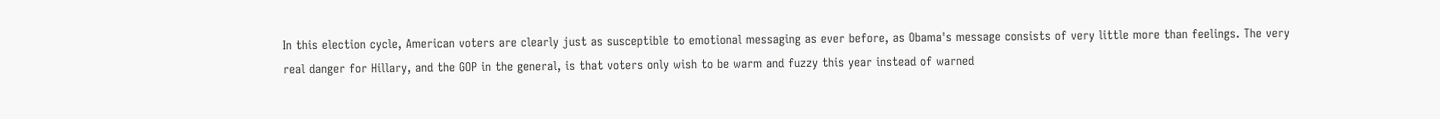In this election cycle, American voters are clearly just as susceptible to emotional messaging as ever before, as Obama's message consists of very little more than feelings. The very real danger for Hillary, and the GOP in the general, is that voters only wish to be warm and fuzzy this year instead of warned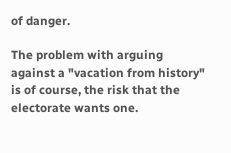of danger.

The problem with arguing against a "vacation from history" is of course, the risk that the electorate wants one.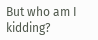But who am I kidding?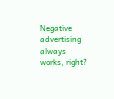Negative advertising always works, right?